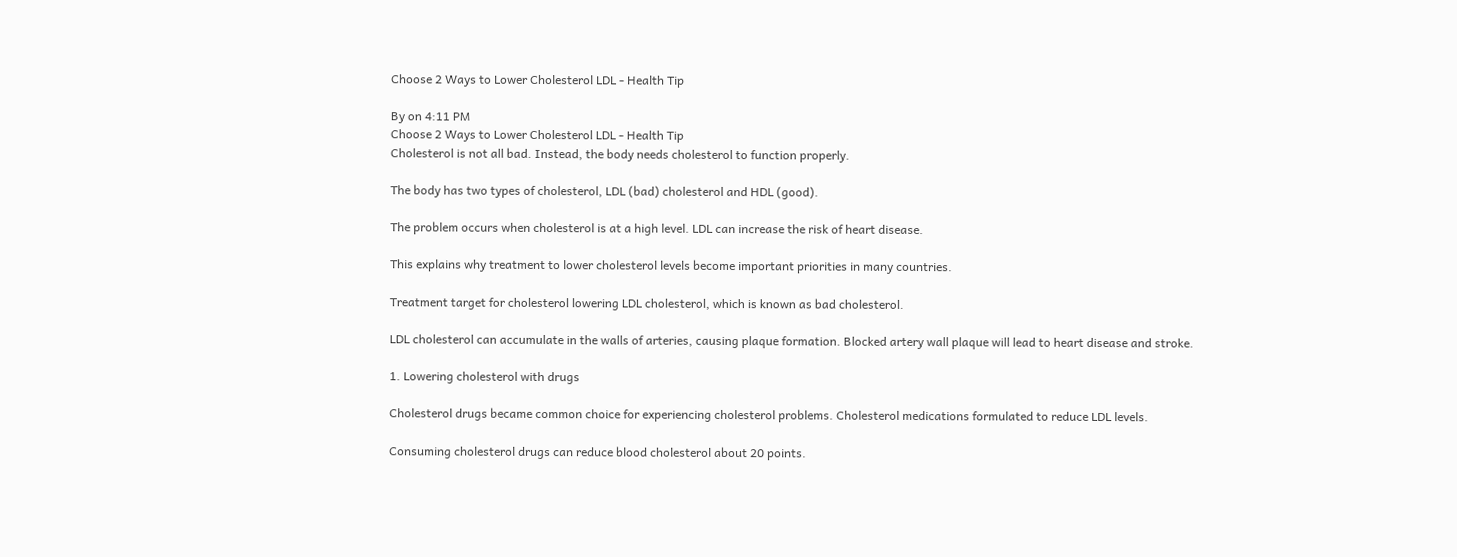Choose 2 Ways to Lower Cholesterol LDL - Health Tip

By on 4:11 PM
Choose 2 Ways to Lower Cholesterol LDL - Health Tip
Cholesterol is not all bad. Instead, the body needs cholesterol to function properly.

The body has two types of cholesterol, LDL (bad) cholesterol and HDL (good).

The problem occurs when cholesterol is at a high level. LDL can increase the risk of heart disease.

This explains why treatment to lower cholesterol levels become important priorities in many countries.

Treatment target for cholesterol lowering LDL cholesterol, which is known as bad cholesterol.

LDL cholesterol can accumulate in the walls of arteries, causing plaque formation. Blocked artery wall plaque will lead to heart disease and stroke.

1. Lowering cholesterol with drugs

Cholesterol drugs became common choice for experiencing cholesterol problems. Cholesterol medications formulated to reduce LDL levels.

Consuming cholesterol drugs can reduce blood cholesterol about 20 points.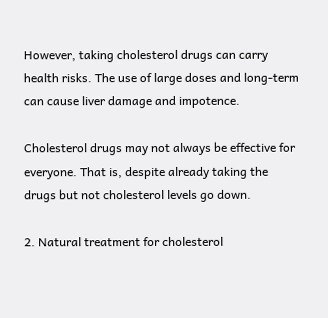However, taking cholesterol drugs can carry health risks. The use of large doses and long-term can cause liver damage and impotence.

Cholesterol drugs may not always be effective for everyone. That is, despite already taking the drugs but not cholesterol levels go down.

2. Natural treatment for cholesterol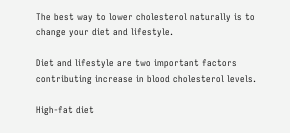The best way to lower cholesterol naturally is to change your diet and lifestyle.

Diet and lifestyle are two important factors contributing increase in blood cholesterol levels.

High-fat diet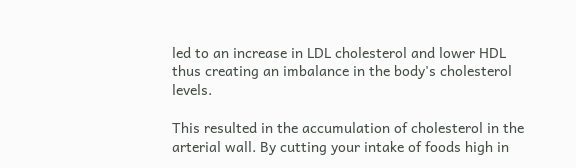led to an increase in LDL cholesterol and lower HDL thus creating an imbalance in the body's cholesterol levels.

This resulted in the accumulation of cholesterol in the arterial wall. By cutting your intake of foods high in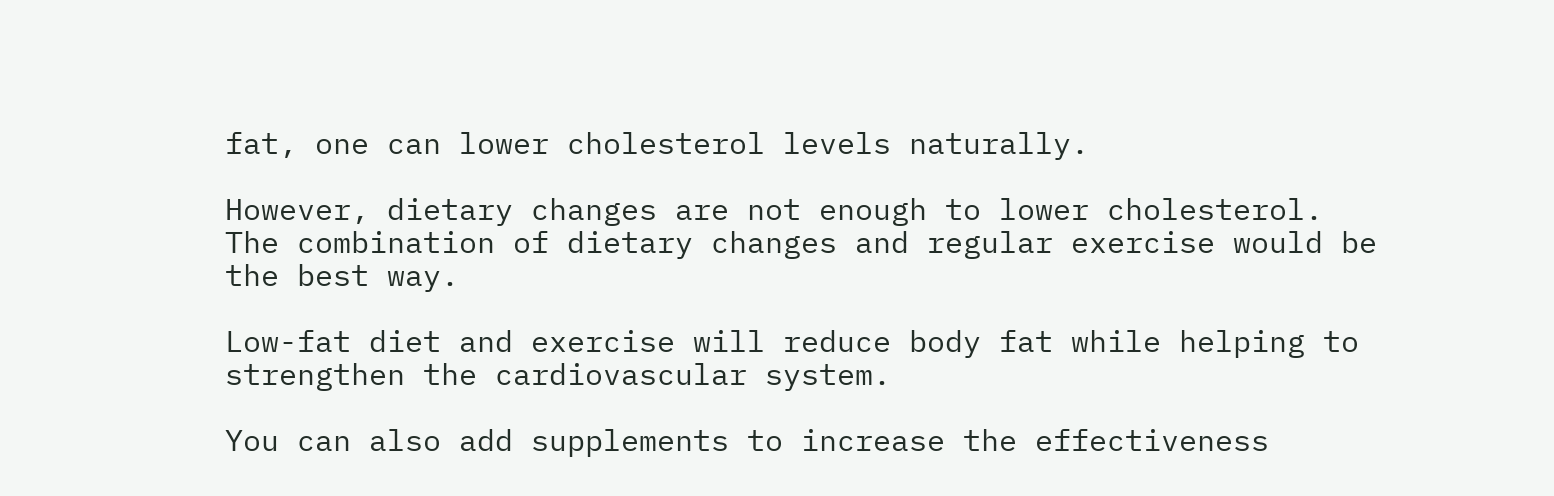fat, one can lower cholesterol levels naturally.

However, dietary changes are not enough to lower cholesterol. The combination of dietary changes and regular exercise would be the best way.

Low-fat diet and exercise will reduce body fat while helping to strengthen the cardiovascular system.

You can also add supplements to increase the effectiveness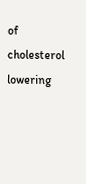of cholesterol lowering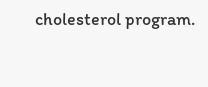cholesterol program.